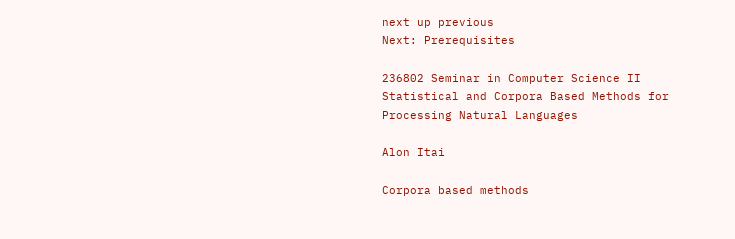next up previous
Next: Prerequisites

236802 Seminar in Computer Science II
Statistical and Corpora Based Methods for Processing Natural Languages

Alon Itai

Corpora based methods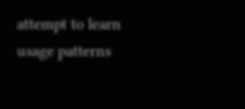attempt to learn usage patterns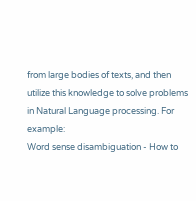from large bodies of texts, and then utilize this knowledge to solve problems in Natural Language processing. For example:
Word sense disambiguation - How to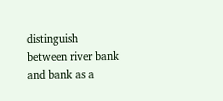distinguish between river bank and bank as a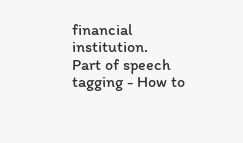financial institution.
Part of speech tagging - How to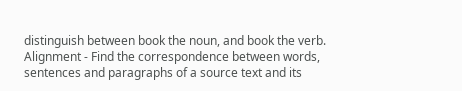distinguish between book the noun, and book the verb.
Alignment - Find the correspondence between words, sentences and paragraphs of a source text and its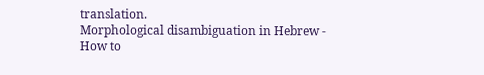translation.
Morphological disambiguation in Hebrew - How to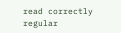read correctly regular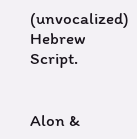(unvocalized) Hebrew Script.


Alon &